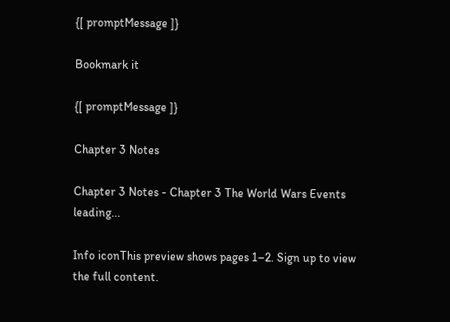{[ promptMessage ]}

Bookmark it

{[ promptMessage ]}

Chapter 3 Notes

Chapter 3 Notes - Chapter 3 The World Wars Events leading...

Info iconThis preview shows pages 1–2. Sign up to view the full content.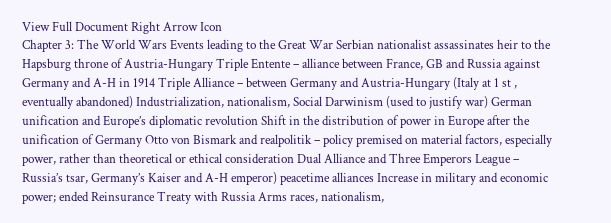View Full Document Right Arrow Icon
Chapter 3: The World Wars Events leading to the Great War Serbian nationalist assassinates heir to the Hapsburg throne of Austria-Hungary Triple Entente – alliance between France, GB and Russia against Germany and A-H in 1914 Triple Alliance – between Germany and Austria-Hungary (Italy at 1 st , eventually abandoned) Industrialization, nationalism, Social Darwinism (used to justify war) German unification and Europe’s diplomatic revolution Shift in the distribution of power in Europe after the unification of Germany Otto von Bismark and realpolitik – policy premised on material factors, especially power, rather than theoretical or ethical consideration Dual Alliance and Three Emperors League – Russia’s tsar, Germany’s Kaiser and A-H emperor) peacetime alliances Increase in military and economic power; ended Reinsurance Treaty with Russia Arms races, nationalism,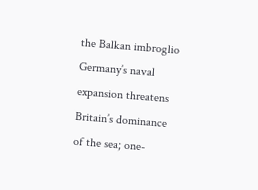the Balkan imbroglio Germany’s naval expansion threatens Britain’s dominance of the sea; one-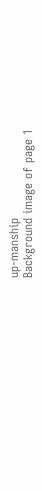up-manship
Background image of page 1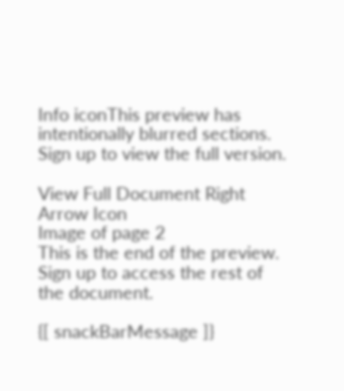Info iconThis preview has intentionally blurred sections. Sign up to view the full version.

View Full Document Right Arrow Icon
Image of page 2
This is the end of the preview. Sign up to access the rest of the document.

{[ snackBarMessage ]}